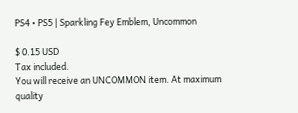PS4 • PS5 | Sparkling Fey Emblem, Uncommon

$ 0.15 USD
Tax included.
You will receive an UNCOMMON item. At maximum quality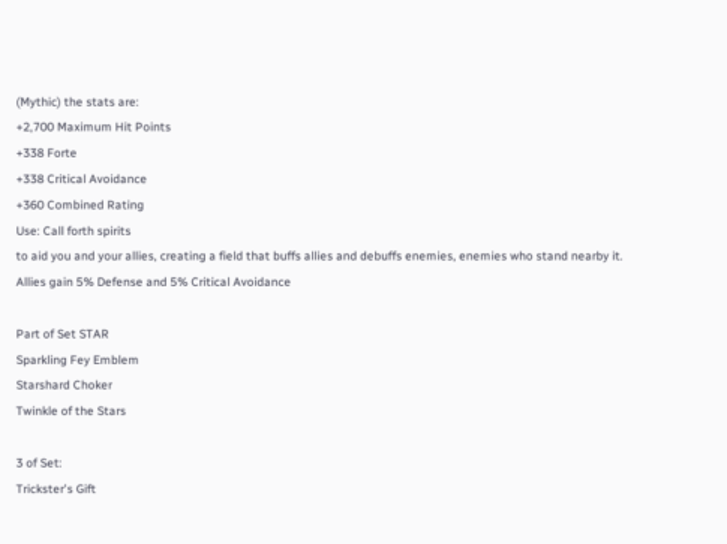(Mythic) the stats are:
+2,700 Maximum Hit Points
+338 Forte
+338 Critical Avoidance
+360 Combined Rating
Use: Call forth spirits
to aid you and your allies, creating a field that buffs allies and debuffs enemies, enemies who stand nearby it.
Allies gain 5% Defense and 5% Critical Avoidance

Part of Set STAR
Sparkling Fey Emblem
Starshard Choker
Twinkle of the Stars

3 of Set:
Trickster's Gift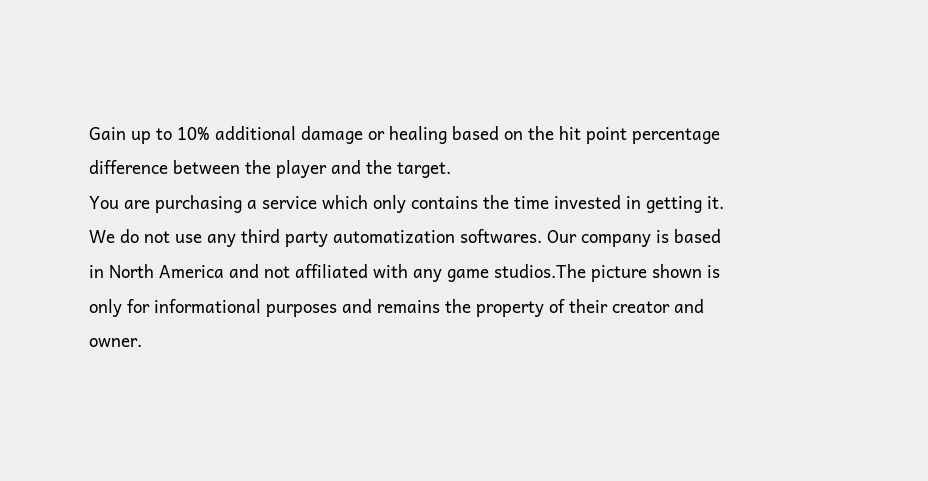Gain up to 10% additional damage or healing based on the hit point percentage difference between the player and the target.
You are purchasing a service which only contains the time invested in getting it. We do not use any third party automatization softwares. Our company is based in North America and not affiliated with any game studios.The picture shown is only for informational purposes and remains the property of their creator and owner.